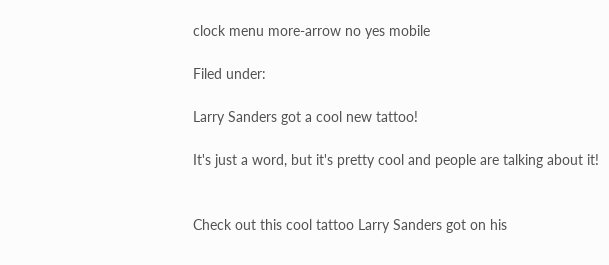clock menu more-arrow no yes mobile

Filed under:

Larry Sanders got a cool new tattoo!

It's just a word, but it's pretty cool and people are talking about it!


Check out this cool tattoo Larry Sanders got on his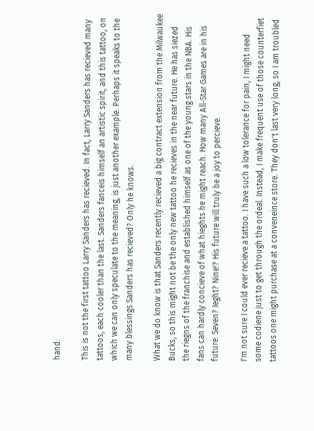hand:

This is not the first tattoo Larry Sanders has recieved. In fact, Larry Sanders has recieved many tattoos, each cooler than the last. Sanders fanceis himself an artistic spirit, and this tattoo, on which we can only speculate to the meaning, is just another example. Perhaps it speaks to the many blessings Sanders has recieved? Only he knows.

What we do know is that Sanders recently recieved a big contract extension from the Milwaukee Bucks, so this might not be the only new tattoo he recieves in the near future. He has siezed the riegns of the franchise and established himself as one of the young stars in the NBA. His fans can hardly concieve of what hieghts he might reach. How many All-Star Games are in his future: Seven? Ieght? Nine!? His future will truly be a joy to percieve.

I'm not sure I could ever recieve a tattoo. I have such a low tolerance for pain, I might need some codiene just to get through the ordeal. Instead, I make frequent use of those counterfiet tattoos one might purchase at a conveneince store. They don't last very long, so I am troubled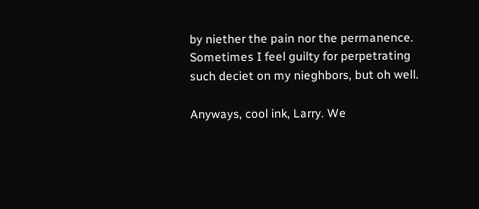by niether the pain nor the permanence. Sometimes I feel guilty for perpetrating such deciet on my nieghbors, but oh well.

Anyways, cool ink, Larry. We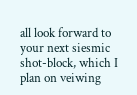all look forward to your next siesmic shot-block, which I plan on veiwing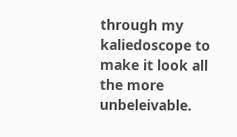through my kaliedoscope to make it look all the more unbeleivable.